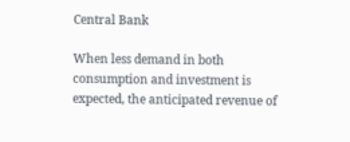Central Bank

When less demand in both consumption and investment is expected, the anticipated revenue of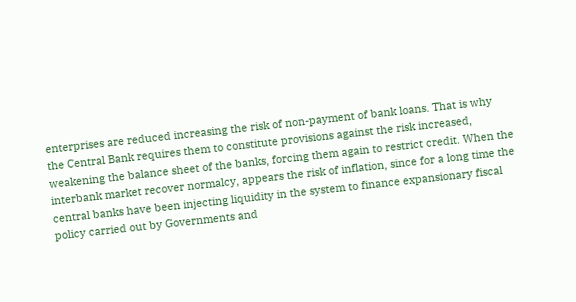enterprises are reduced increasing the risk of non-payment of bank loans. That is why the Central Bank requires them to constitute provisions against the risk increased, weakening the balance sheet of the banks, forcing them again to restrict credit. When the interbank market recover normalcy, appears the risk of inflation, since for a long time the central banks have been injecting liquidity in the system to finance expansionary fiscal policy carried out by Governments and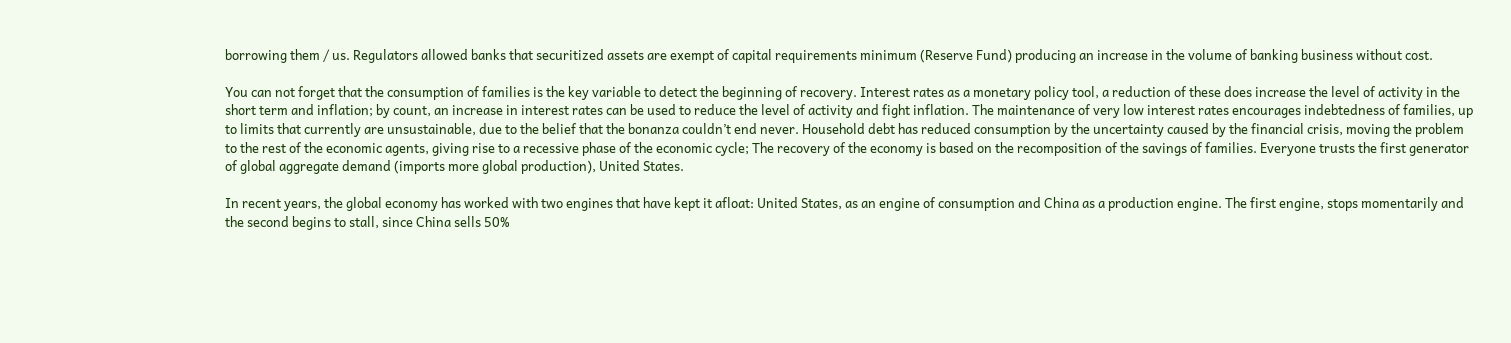borrowing them / us. Regulators allowed banks that securitized assets are exempt of capital requirements minimum (Reserve Fund) producing an increase in the volume of banking business without cost.

You can not forget that the consumption of families is the key variable to detect the beginning of recovery. Interest rates as a monetary policy tool, a reduction of these does increase the level of activity in the short term and inflation; by count, an increase in interest rates can be used to reduce the level of activity and fight inflation. The maintenance of very low interest rates encourages indebtedness of families, up to limits that currently are unsustainable, due to the belief that the bonanza couldn’t end never. Household debt has reduced consumption by the uncertainty caused by the financial crisis, moving the problem to the rest of the economic agents, giving rise to a recessive phase of the economic cycle; The recovery of the economy is based on the recomposition of the savings of families. Everyone trusts the first generator of global aggregate demand (imports more global production), United States.

In recent years, the global economy has worked with two engines that have kept it afloat: United States, as an engine of consumption and China as a production engine. The first engine, stops momentarily and the second begins to stall, since China sells 50%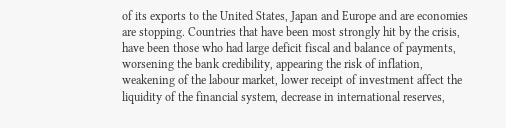of its exports to the United States, Japan and Europe and are economies are stopping. Countries that have been most strongly hit by the crisis, have been those who had large deficit fiscal and balance of payments, worsening the bank credibility, appearing the risk of inflation, weakening of the labour market, lower receipt of investment affect the liquidity of the financial system, decrease in international reserves,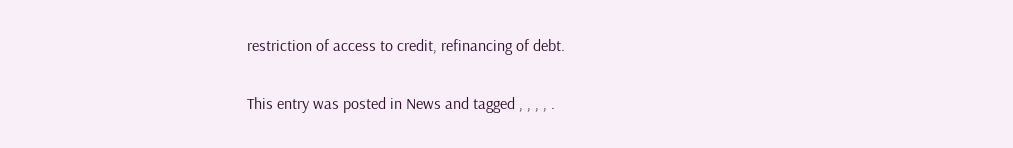restriction of access to credit, refinancing of debt.

This entry was posted in News and tagged , , , , .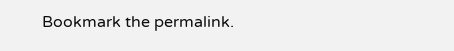Bookmark the permalink.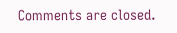Comments are closed.